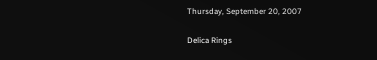Thursday, September 20, 2007

Delica Rings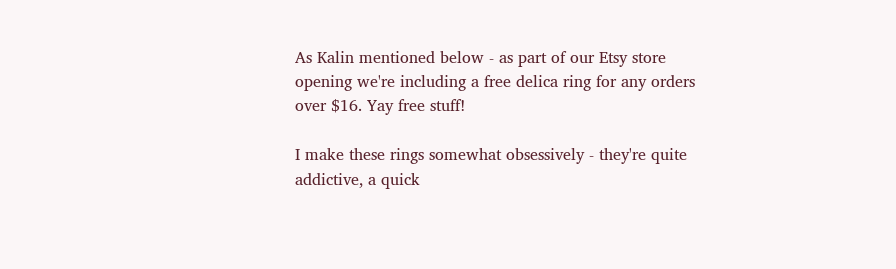As Kalin mentioned below - as part of our Etsy store opening we're including a free delica ring for any orders over $16. Yay free stuff!

I make these rings somewhat obsessively - they're quite addictive, a quick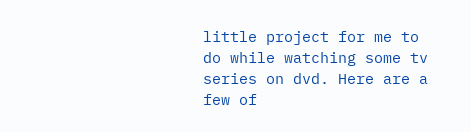little project for me to do while watching some tv series on dvd. Here are a few of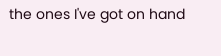the ones I've got on hand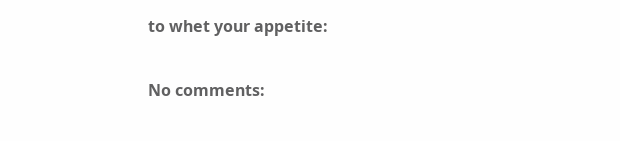to whet your appetite:

No comments: